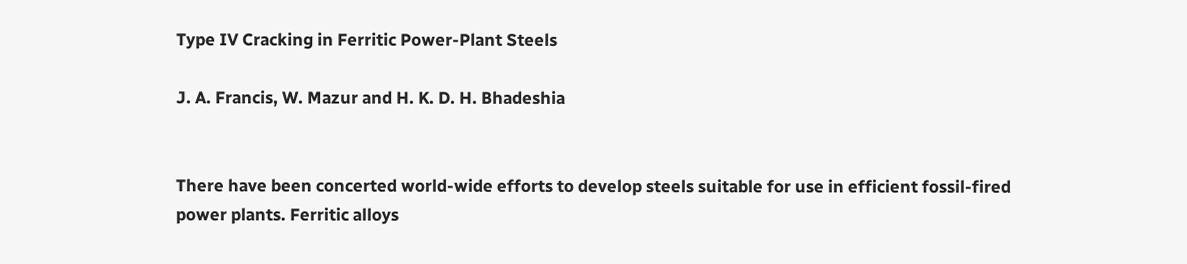Type IV Cracking in Ferritic Power-Plant Steels

J. A. Francis, W. Mazur and H. K. D. H. Bhadeshia


There have been concerted world-wide efforts to develop steels suitable for use in efficient fossil-fired power plants. Ferritic alloys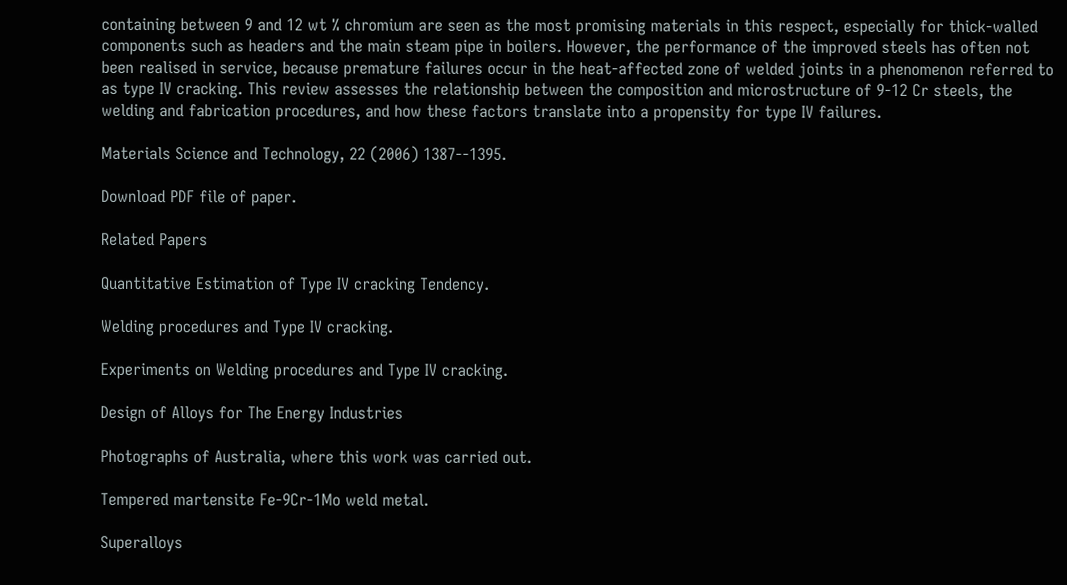containing between 9 and 12 wt % chromium are seen as the most promising materials in this respect, especially for thick-walled components such as headers and the main steam pipe in boilers. However, the performance of the improved steels has often not been realised in service, because premature failures occur in the heat-affected zone of welded joints in a phenomenon referred to as type IV cracking. This review assesses the relationship between the composition and microstructure of 9-12 Cr steels, the welding and fabrication procedures, and how these factors translate into a propensity for type IV failures.

Materials Science and Technology, 22 (2006) 1387--1395.

Download PDF file of paper.

Related Papers

Quantitative Estimation of Type IV cracking Tendency.

Welding procedures and Type IV cracking.

Experiments on Welding procedures and Type IV cracking.

Design of Alloys for The Energy Industries

Photographs of Australia, where this work was carried out.

Tempered martensite Fe-9Cr-1Mo weld metal.

Superalloys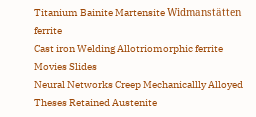Titanium Bainite Martensite Widmanstätten ferrite
Cast iron Welding Allotriomorphic ferrite Movies Slides
Neural Networks Creep Mechanicallly Alloyed Theses Retained Austenite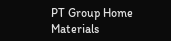PT Group Home Materials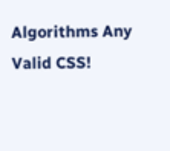Algorithms Any Valid CSS!